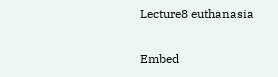Lecture8 euthanasia

Embed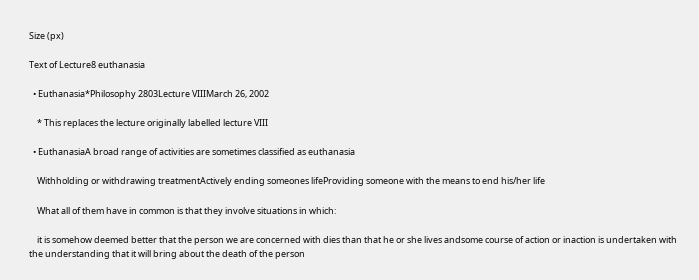Size (px)

Text of Lecture8 euthanasia

  • Euthanasia*Philosophy 2803Lecture VIIIMarch 26, 2002

    * This replaces the lecture originally labelled lecture VIII

  • EuthanasiaA broad range of activities are sometimes classified as euthanasia

    Withholding or withdrawing treatmentActively ending someones lifeProviding someone with the means to end his/her life

    What all of them have in common is that they involve situations in which:

    it is somehow deemed better that the person we are concerned with dies than that he or she lives andsome course of action or inaction is undertaken with the understanding that it will bring about the death of the person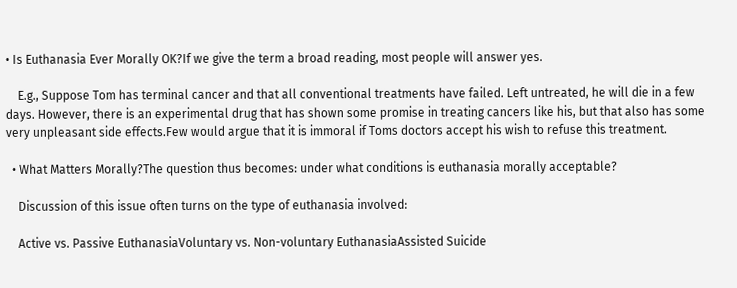• Is Euthanasia Ever Morally OK?If we give the term a broad reading, most people will answer yes.

    E.g., Suppose Tom has terminal cancer and that all conventional treatments have failed. Left untreated, he will die in a few days. However, there is an experimental drug that has shown some promise in treating cancers like his, but that also has some very unpleasant side effects.Few would argue that it is immoral if Toms doctors accept his wish to refuse this treatment.

  • What Matters Morally?The question thus becomes: under what conditions is euthanasia morally acceptable?

    Discussion of this issue often turns on the type of euthanasia involved:

    Active vs. Passive EuthanasiaVoluntary vs. Non-voluntary EuthanasiaAssisted Suicide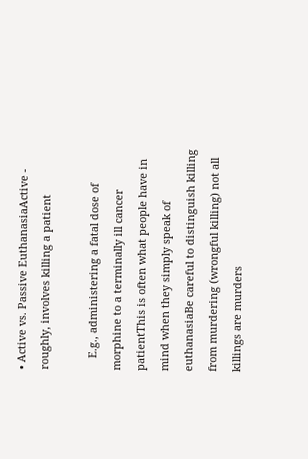• Active vs. Passive EuthanasiaActive - roughly, involves killing a patient

    E.g., administering a fatal dose of morphine to a terminally ill cancer patientThis is often what people have in mind when they simply speak of euthanasiaBe careful to distinguish killing from murdering (wrongful killing) not all killings are murders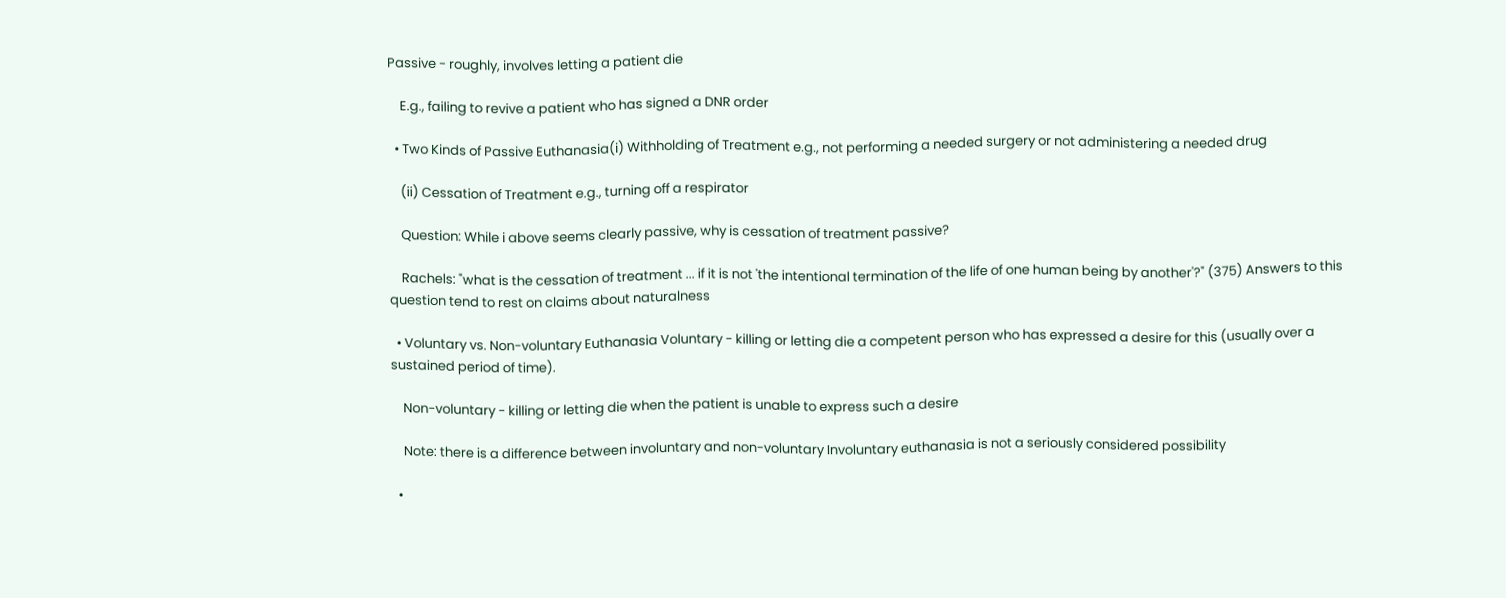Passive - roughly, involves letting a patient die

    E.g., failing to revive a patient who has signed a DNR order

  • Two Kinds of Passive Euthanasia(i) Withholding of Treatment e.g., not performing a needed surgery or not administering a needed drug

    (ii) Cessation of Treatment e.g., turning off a respirator

    Question: While i above seems clearly passive, why is cessation of treatment passive?

    Rachels: "what is the cessation of treatment ... if it is not 'the intentional termination of the life of one human being by another'?" (375) Answers to this question tend to rest on claims about naturalness

  • Voluntary vs. Non-voluntary Euthanasia Voluntary - killing or letting die a competent person who has expressed a desire for this (usually over a sustained period of time).

    Non-voluntary - killing or letting die when the patient is unable to express such a desire

    Note: there is a difference between involuntary and non-voluntary Involuntary euthanasia is not a seriously considered possibility

  •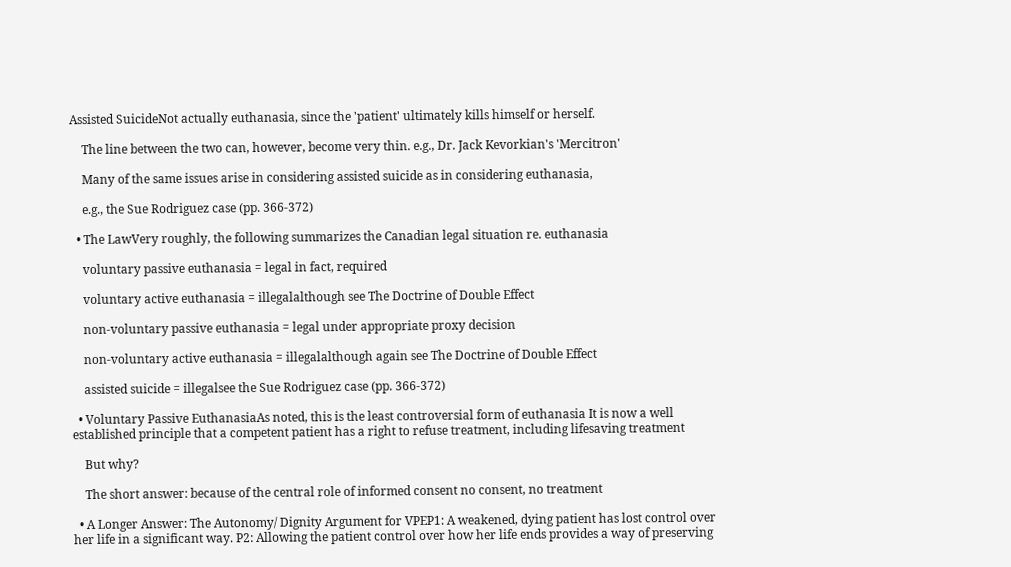Assisted SuicideNot actually euthanasia, since the 'patient' ultimately kills himself or herself.

    The line between the two can, however, become very thin. e.g., Dr. Jack Kevorkian's 'Mercitron'

    Many of the same issues arise in considering assisted suicide as in considering euthanasia,

    e.g., the Sue Rodriguez case (pp. 366-372)

  • The LawVery roughly, the following summarizes the Canadian legal situation re. euthanasia

    voluntary passive euthanasia = legal in fact, required

    voluntary active euthanasia = illegalalthough see The Doctrine of Double Effect

    non-voluntary passive euthanasia = legal under appropriate proxy decision

    non-voluntary active euthanasia = illegalalthough again see The Doctrine of Double Effect

    assisted suicide = illegalsee the Sue Rodriguez case (pp. 366-372)

  • Voluntary Passive EuthanasiaAs noted, this is the least controversial form of euthanasia It is now a well established principle that a competent patient has a right to refuse treatment, including lifesaving treatment

    But why?

    The short answer: because of the central role of informed consent no consent, no treatment

  • A Longer Answer: The Autonomy/ Dignity Argument for VPEP1: A weakened, dying patient has lost control over her life in a significant way. P2: Allowing the patient control over how her life ends provides a way of preserving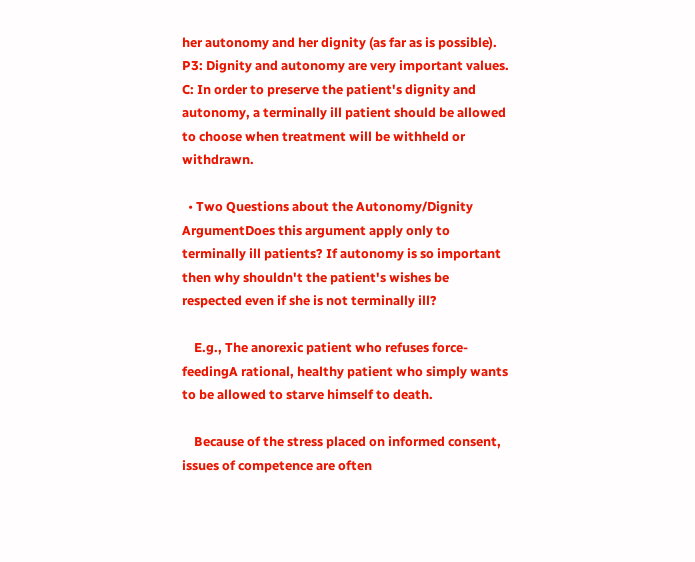her autonomy and her dignity (as far as is possible). P3: Dignity and autonomy are very important values. C: In order to preserve the patient's dignity and autonomy, a terminally ill patient should be allowed to choose when treatment will be withheld or withdrawn.

  • Two Questions about the Autonomy/Dignity ArgumentDoes this argument apply only to terminally ill patients? If autonomy is so important then why shouldn't the patient's wishes be respected even if she is not terminally ill?

    E.g., The anorexic patient who refuses force-feedingA rational, healthy patient who simply wants to be allowed to starve himself to death.

    Because of the stress placed on informed consent, issues of competence are often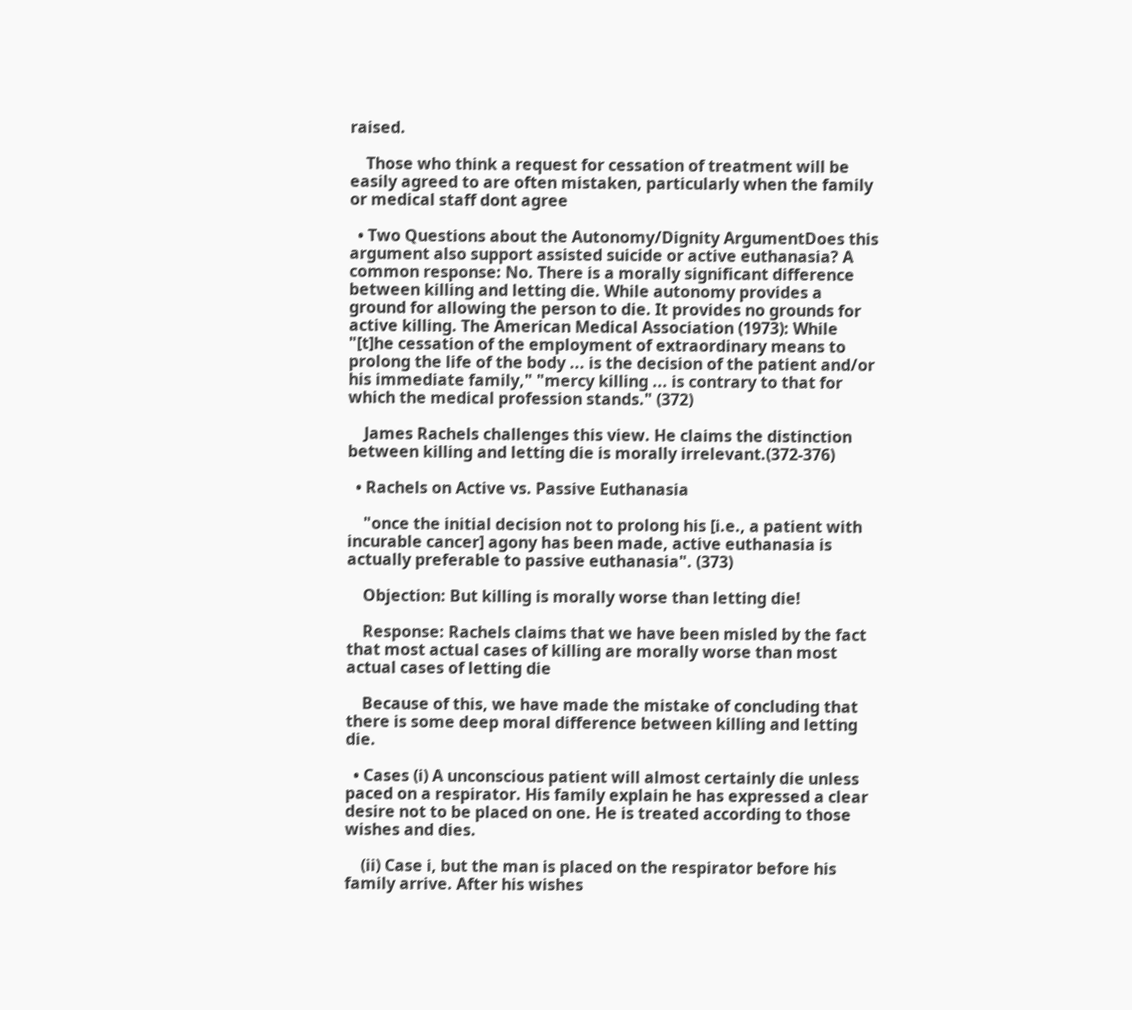raised.

    Those who think a request for cessation of treatment will be easily agreed to are often mistaken, particularly when the family or medical staff dont agree

  • Two Questions about the Autonomy/Dignity ArgumentDoes this argument also support assisted suicide or active euthanasia? A common response: No. There is a morally significant difference between killing and letting die. While autonomy provides a ground for allowing the person to die. It provides no grounds for active killing. The American Medical Association (1973): While "[t]he cessation of the employment of extraordinary means to prolong the life of the body ... is the decision of the patient and/or his immediate family," "mercy killing ... is contrary to that for which the medical profession stands." (372)

    James Rachels challenges this view. He claims the distinction between killing and letting die is morally irrelevant.(372-376)

  • Rachels on Active vs. Passive Euthanasia

    "once the initial decision not to prolong his [i.e., a patient with incurable cancer] agony has been made, active euthanasia is actually preferable to passive euthanasia". (373)

    Objection: But killing is morally worse than letting die!

    Response: Rachels claims that we have been misled by the fact that most actual cases of killing are morally worse than most actual cases of letting die

    Because of this, we have made the mistake of concluding that there is some deep moral difference between killing and letting die.

  • Cases (i) A unconscious patient will almost certainly die unless paced on a respirator. His family explain he has expressed a clear desire not to be placed on one. He is treated according to those wishes and dies.

    (ii) Case i, but the man is placed on the respirator before his family arrive. After his wishes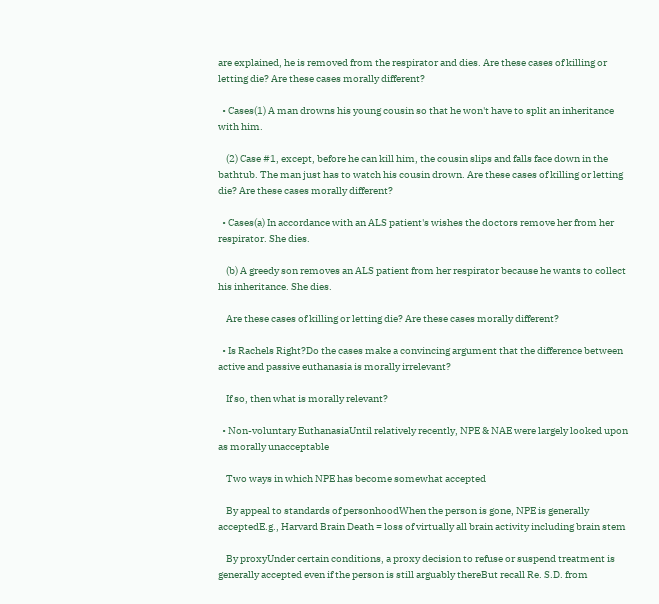are explained, he is removed from the respirator and dies. Are these cases of killing or letting die? Are these cases morally different?

  • Cases(1) A man drowns his young cousin so that he won't have to split an inheritance with him.

    (2) Case #1, except, before he can kill him, the cousin slips and falls face down in the bathtub. The man just has to watch his cousin drown. Are these cases of killing or letting die? Are these cases morally different?

  • Cases(a) In accordance with an ALS patient's wishes the doctors remove her from her respirator. She dies.

    (b) A greedy son removes an ALS patient from her respirator because he wants to collect his inheritance. She dies.

    Are these cases of killing or letting die? Are these cases morally different?

  • Is Rachels Right?Do the cases make a convincing argument that the difference between active and passive euthanasia is morally irrelevant?

    If so, then what is morally relevant?

  • Non-voluntary EuthanasiaUntil relatively recently, NPE & NAE were largely looked upon as morally unacceptable

    Two ways in which NPE has become somewhat accepted

    By appeal to standards of personhoodWhen the person is gone, NPE is generally acceptedE.g., Harvard Brain Death = loss of virtually all brain activity including brain stem

    By proxyUnder certain conditions, a proxy decision to refuse or suspend treatment is generally accepted even if the person is still arguably thereBut recall Re. S.D. from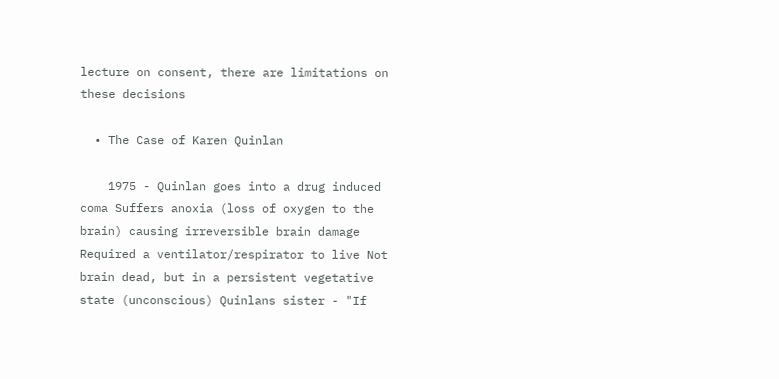lecture on consent, there are limitations on these decisions

  • The Case of Karen Quinlan

    1975 - Quinlan goes into a drug induced coma Suffers anoxia (loss of oxygen to the brain) causing irreversible brain damage Required a ventilator/respirator to live Not brain dead, but in a persistent vegetative state (unconscious) Quinlans sister - "If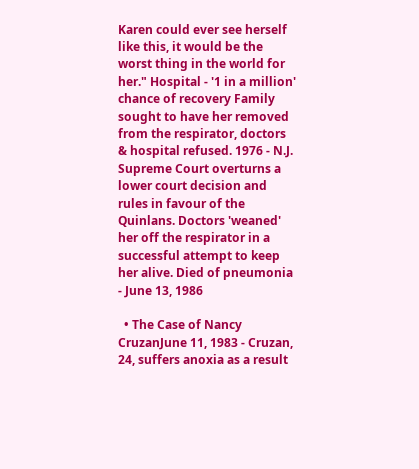Karen could ever see herself like this, it would be the worst thing in the world for her." Hospital - '1 in a million' chance of recovery Family sought to have her removed from the respirator, doctors & hospital refused. 1976 - N.J. Supreme Court overturns a lower court decision and rules in favour of the Quinlans. Doctors 'weaned' her off the respirator in a successful attempt to keep her alive. Died of pneumonia - June 13, 1986

  • The Case of Nancy CruzanJune 11, 1983 - Cruzan, 24, suffers anoxia as a result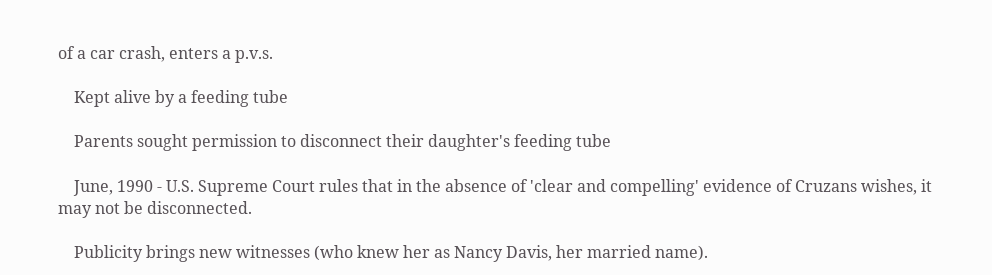of a car crash, enters a p.v.s.

    Kept alive by a feeding tube

    Parents sought permission to disconnect their daughter's feeding tube

    June, 1990 - U.S. Supreme Court rules that in the absence of 'clear and compelling' evidence of Cruzans wishes, it may not be disconnected.

    Publicity brings new witnesses (who knew her as Nancy Davis, her married name).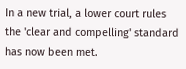In a new trial, a lower court rules the 'clear and compelling' standard has now been met.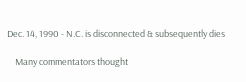Dec. 14, 1990 - N.C. is disconnected & subsequently dies

    Many commentators thought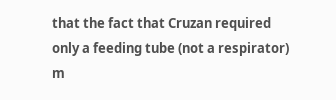that the fact that Cruzan required only a feeding tube (not a respirator) m